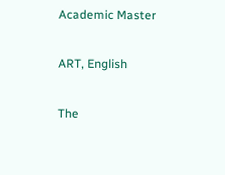Academic Master

ART, English

The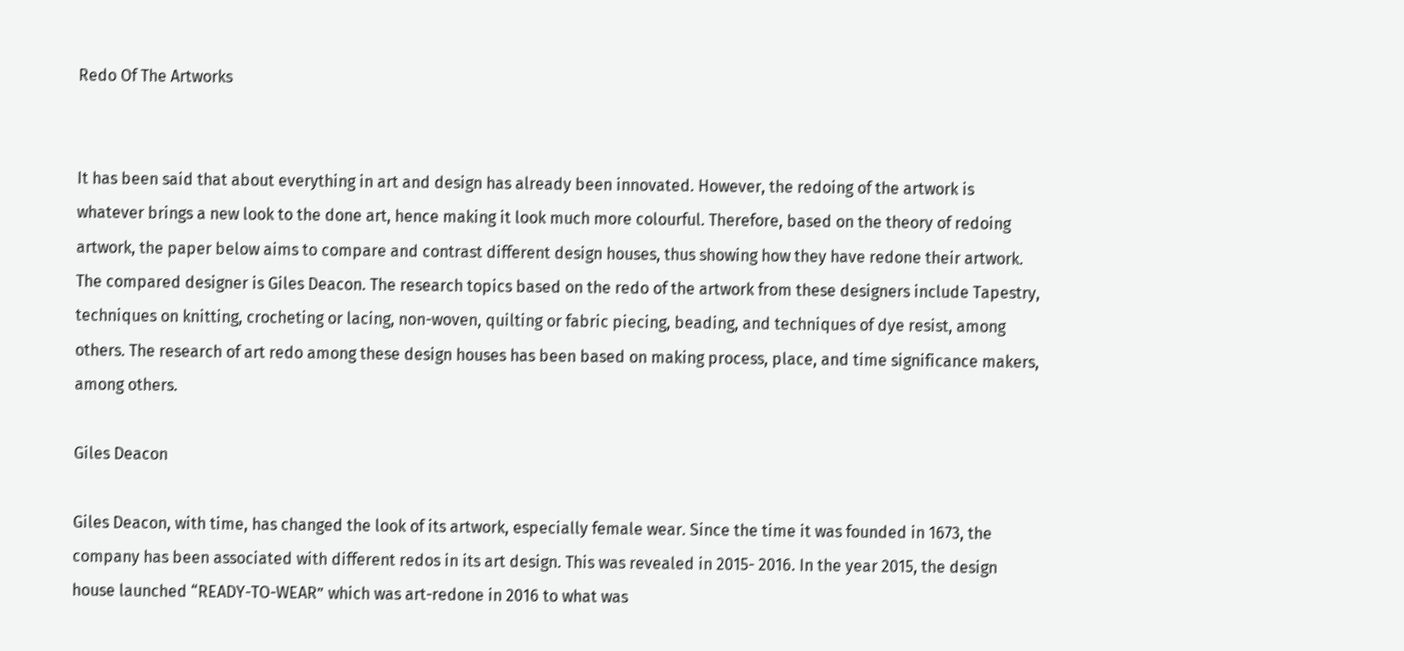Redo Of The Artworks


It has been said that about everything in art and design has already been innovated. However, the redoing of the artwork is whatever brings a new look to the done art, hence making it look much more colourful. Therefore, based on the theory of redoing artwork, the paper below aims to compare and contrast different design houses, thus showing how they have redone their artwork. The compared designer is Giles Deacon. The research topics based on the redo of the artwork from these designers include Tapestry, techniques on knitting, crocheting or lacing, non-woven, quilting or fabric piecing, beading, and techniques of dye resist, among others. The research of art redo among these design houses has been based on making process, place, and time significance makers, among others.

Giles Deacon

Giles Deacon, with time, has changed the look of its artwork, especially female wear. Since the time it was founded in 1673, the company has been associated with different redos in its art design. This was revealed in 2015- 2016. In the year 2015, the design house launched “READY-TO-WEAR” which was art-redone in 2016 to what was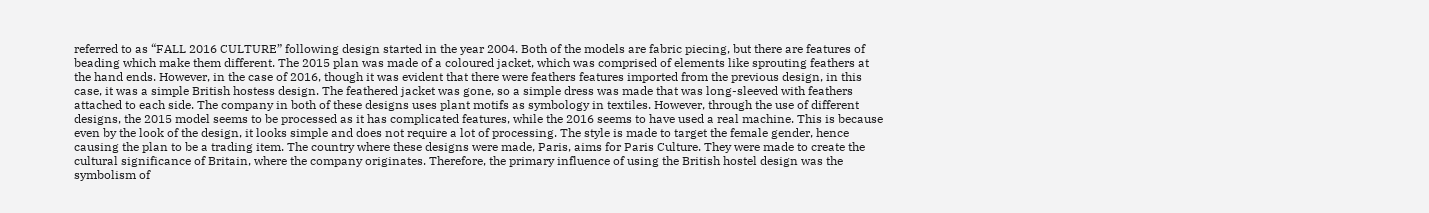referred to as “FALL 2016 CULTURE” following design started in the year 2004. Both of the models are fabric piecing, but there are features of beading which make them different. The 2015 plan was made of a coloured jacket, which was comprised of elements like sprouting feathers at the hand ends. However, in the case of 2016, though it was evident that there were feathers features imported from the previous design, in this case, it was a simple British hostess design. The feathered jacket was gone, so a simple dress was made that was long-sleeved with feathers attached to each side. The company in both of these designs uses plant motifs as symbology in textiles. However, through the use of different designs, the 2015 model seems to be processed as it has complicated features, while the 2016 seems to have used a real machine. This is because even by the look of the design, it looks simple and does not require a lot of processing. The style is made to target the female gender, hence causing the plan to be a trading item. The country where these designs were made, Paris, aims for Paris Culture. They were made to create the cultural significance of Britain, where the company originates. Therefore, the primary influence of using the British hostel design was the symbolism of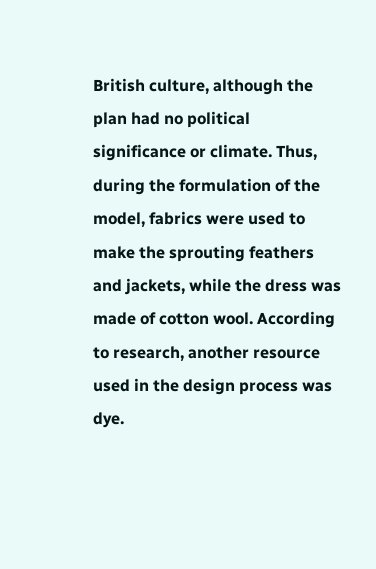British culture, although the plan had no political significance or climate. Thus, during the formulation of the model, fabrics were used to make the sprouting feathers and jackets, while the dress was made of cotton wool. According to research, another resource used in the design process was dye.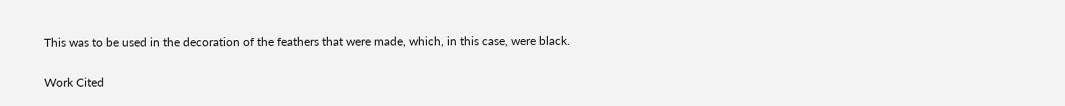This was to be used in the decoration of the feathers that were made, which, in this case, were black.

Work Cited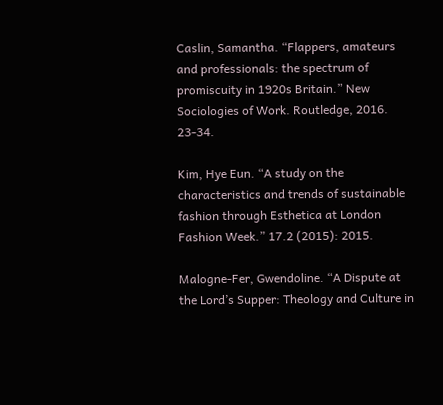Caslin, Samantha. “Flappers, amateurs and professionals: the spectrum of promiscuity in 1920s Britain.” New Sociologies of Work. Routledge, 2016. 23-34.

Kim, Hye Eun. “A study on the characteristics and trends of sustainable fashion through Esthetica at London Fashion Week.” 17.2 (2015): 2015.

Malogne-Fer, Gwendoline. “A Dispute at the Lord’s Supper: Theology and Culture in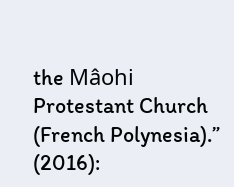the Mâohi Protestant Church (French Polynesia).” (2016):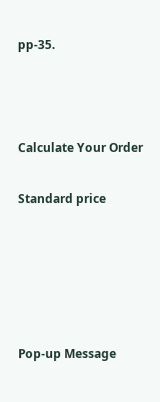pp-35.



Calculate Your Order

Standard price





Pop-up Message